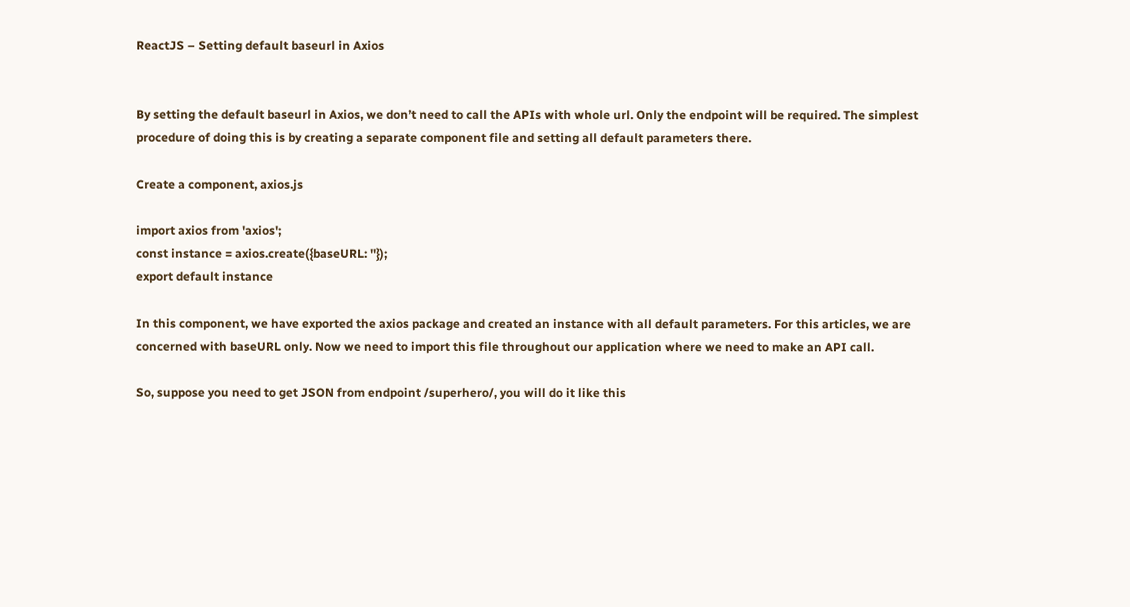ReactJS – Setting default baseurl in Axios


By setting the default baseurl in Axios, we don’t need to call the APIs with whole url. Only the endpoint will be required. The simplest procedure of doing this is by creating a separate component file and setting all default parameters there.

Create a component, axios.js

import axios from 'axios';
const instance = axios.create({baseURL: ''});
export default instance

In this component, we have exported the axios package and created an instance with all default parameters. For this articles, we are concerned with baseURL only. Now we need to import this file throughout our application where we need to make an API call.

So, suppose you need to get JSON from endpoint /superhero/, you will do it like this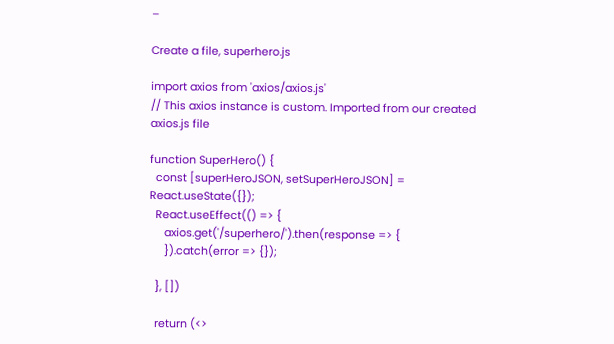–

Create a file, superhero.js

import axios from 'axios/axios.js'
// This axios instance is custom. Imported from our created axios.js file

function SuperHero() {
  const [superHeroJSON, setSuperHeroJSON] = React.useState({});
  React.useEffect(() => {
     axios.get('/superhero/').then(response => {
     }).catch(error => {});

  }, [])

  return (<>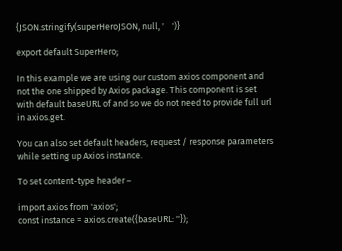{JSON.stringify(superHeroJSON, null, '    ')}

export default SuperHero;

In this example we are using our custom axios component and not the one shipped by Axios package. This component is set with default baseURL of and so we do not need to provide full url in axios.get.

You can also set default headers, request / response parameters while setting up Axios instance.

To set content-type header –

import axios from 'axios';
const instance = axios.create({baseURL: ''});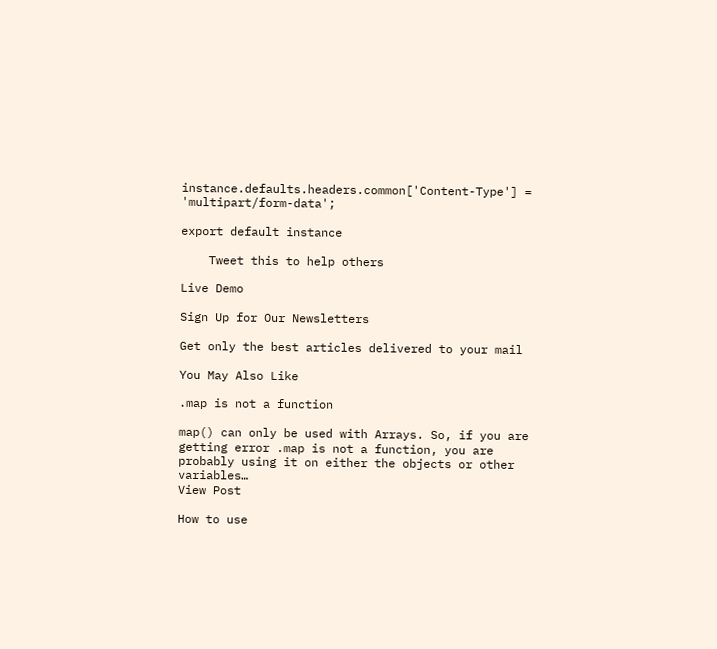instance.defaults.headers.common['Content-Type'] = 'multipart/form-data';

export default instance

    Tweet this to help others

Live Demo

Sign Up for Our Newsletters

Get only the best articles delivered to your mail

You May Also Like

.map is not a function

map() can only be used with Arrays. So, if you are getting error .map is not a function, you are probably using it on either the objects or other variables…
View Post

How to use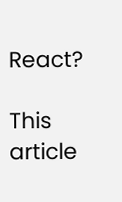React?

This article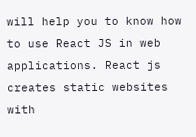will help you to know how to use React JS in web applications. React js creates static websites with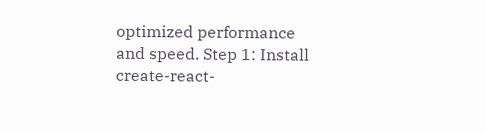optimized performance and speed. Step 1: Install create-react-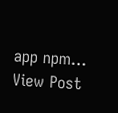app npm…
View Post